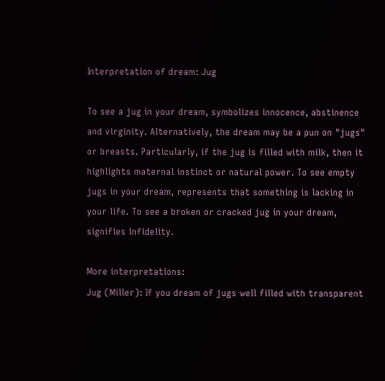Interpretation of dream: Jug

To see a jug in your dream, symbolizes innocence, abstinence and virginity. Alternatively, the dream may be a pun on "jugs" or breasts. Particularly, if the jug is filled with milk, then it highlights maternal instinct or natural power. To see empty jugs in your dream, represents that something is lacking in your life. To see a broken or cracked jug in your dream, signifies infidelity.

More interpretations:
Jug (Miller): If you dream of jugs well filled with transparent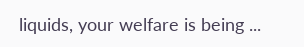liquids, your welfare is being ...